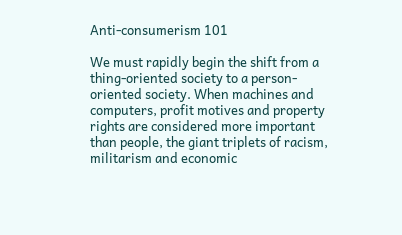Anti-consumerism 101

We must rapidly begin the shift from a thing-oriented society to a person-oriented society. When machines and computers, profit motives and property rights are considered more important than people, the giant triplets of racism, militarism and economic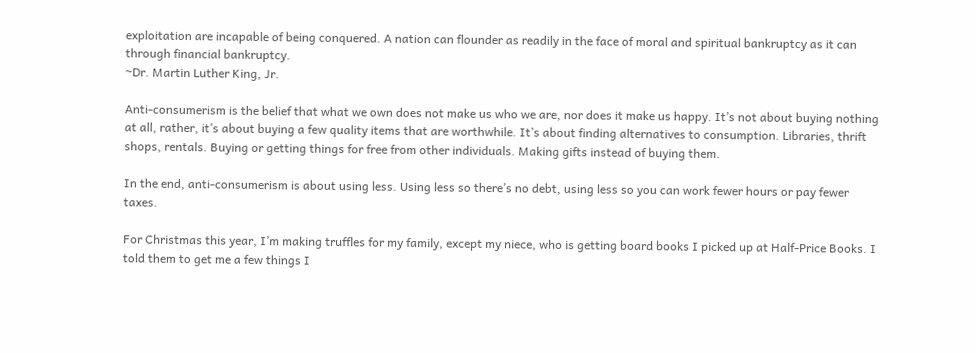exploitation are incapable of being conquered. A nation can flounder as readily in the face of moral and spiritual bankruptcy as it can through financial bankruptcy.
~Dr. Martin Luther King, Jr.

Anti-consumerism is the belief that what we own does not make us who we are, nor does it make us happy. It’s not about buying nothing at all, rather, it’s about buying a few quality items that are worthwhile. It’s about finding alternatives to consumption. Libraries, thrift shops, rentals. Buying or getting things for free from other individuals. Making gifts instead of buying them.

In the end, anti-consumerism is about using less. Using less so there’s no debt, using less so you can work fewer hours or pay fewer taxes.

For Christmas this year, I’m making truffles for my family, except my niece, who is getting board books I picked up at Half-Price Books. I told them to get me a few things I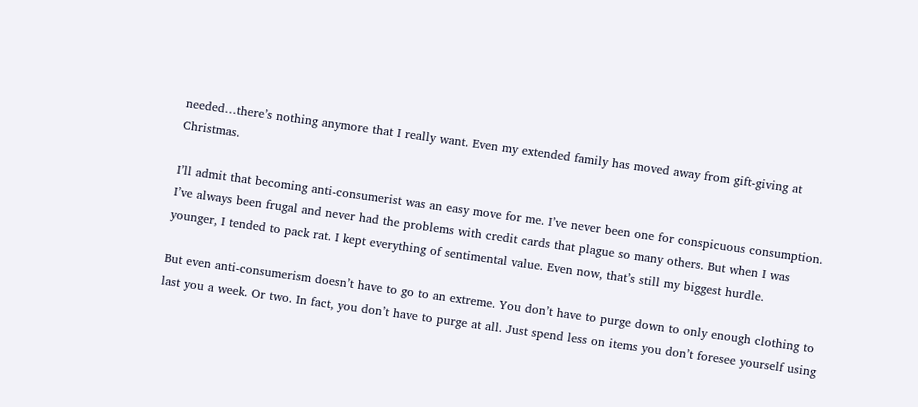needed…there’s nothing anymore that I really want. Even my extended family has moved away from gift-giving at Christmas.

I’ll admit that becoming anti-consumerist was an easy move for me. I’ve never been one for conspicuous consumption. I’ve always been frugal and never had the problems with credit cards that plague so many others. But when I was younger, I tended to pack rat. I kept everything of sentimental value. Even now, that’s still my biggest hurdle.

But even anti-consumerism doesn’t have to go to an extreme. You don’t have to purge down to only enough clothing to last you a week. Or two. In fact, you don’t have to purge at all. Just spend less on items you don’t foresee yourself using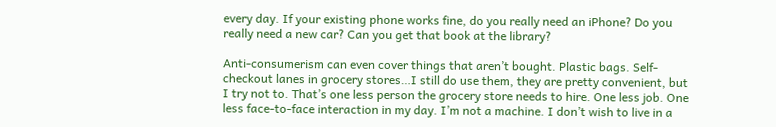every day. If your existing phone works fine, do you really need an iPhone? Do you really need a new car? Can you get that book at the library?

Anti-consumerism can even cover things that aren’t bought. Plastic bags. Self-checkout lanes in grocery stores…I still do use them, they are pretty convenient, but I try not to. That’s one less person the grocery store needs to hire. One less job. One less face-to-face interaction in my day. I’m not a machine. I don’t wish to live in a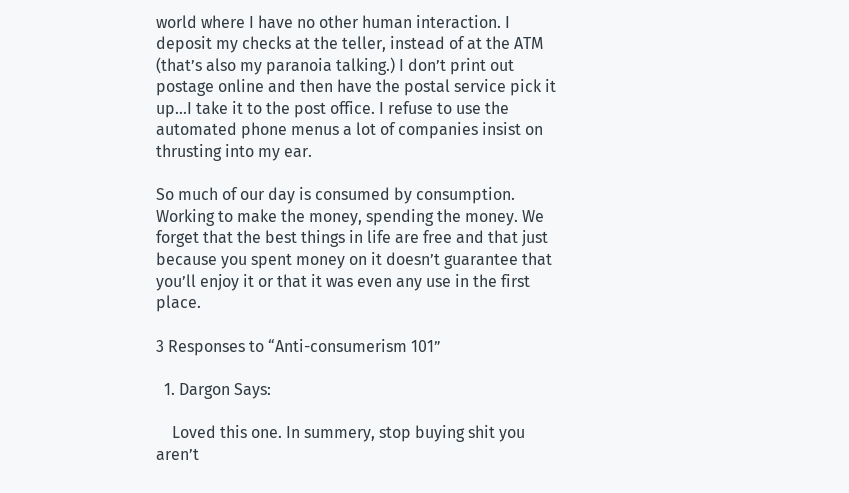world where I have no other human interaction. I deposit my checks at the teller, instead of at the ATM (that’s also my paranoia talking.) I don’t print out postage online and then have the postal service pick it up…I take it to the post office. I refuse to use the automated phone menus a lot of companies insist on thrusting into my ear.

So much of our day is consumed by consumption. Working to make the money, spending the money. We forget that the best things in life are free and that just because you spent money on it doesn’t guarantee that you’ll enjoy it or that it was even any use in the first place.

3 Responses to “Anti-consumerism 101”

  1. Dargon Says:

    Loved this one. In summery, stop buying shit you aren’t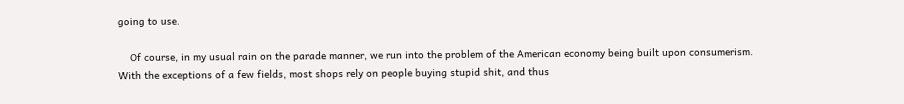going to use.

    Of course, in my usual rain on the parade manner, we run into the problem of the American economy being built upon consumerism. With the exceptions of a few fields, most shops rely on people buying stupid shit, and thus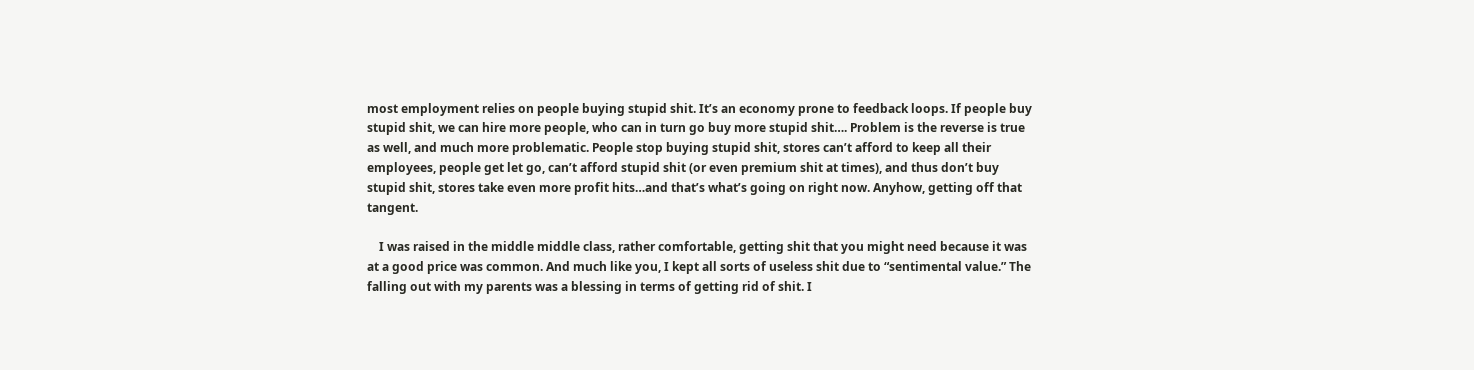most employment relies on people buying stupid shit. It’s an economy prone to feedback loops. If people buy stupid shit, we can hire more people, who can in turn go buy more stupid shit…. Problem is the reverse is true as well, and much more problematic. People stop buying stupid shit, stores can’t afford to keep all their employees, people get let go, can’t afford stupid shit (or even premium shit at times), and thus don’t buy stupid shit, stores take even more profit hits…and that’s what’s going on right now. Anyhow, getting off that tangent.

    I was raised in the middle middle class, rather comfortable, getting shit that you might need because it was at a good price was common. And much like you, I kept all sorts of useless shit due to “sentimental value.” The falling out with my parents was a blessing in terms of getting rid of shit. I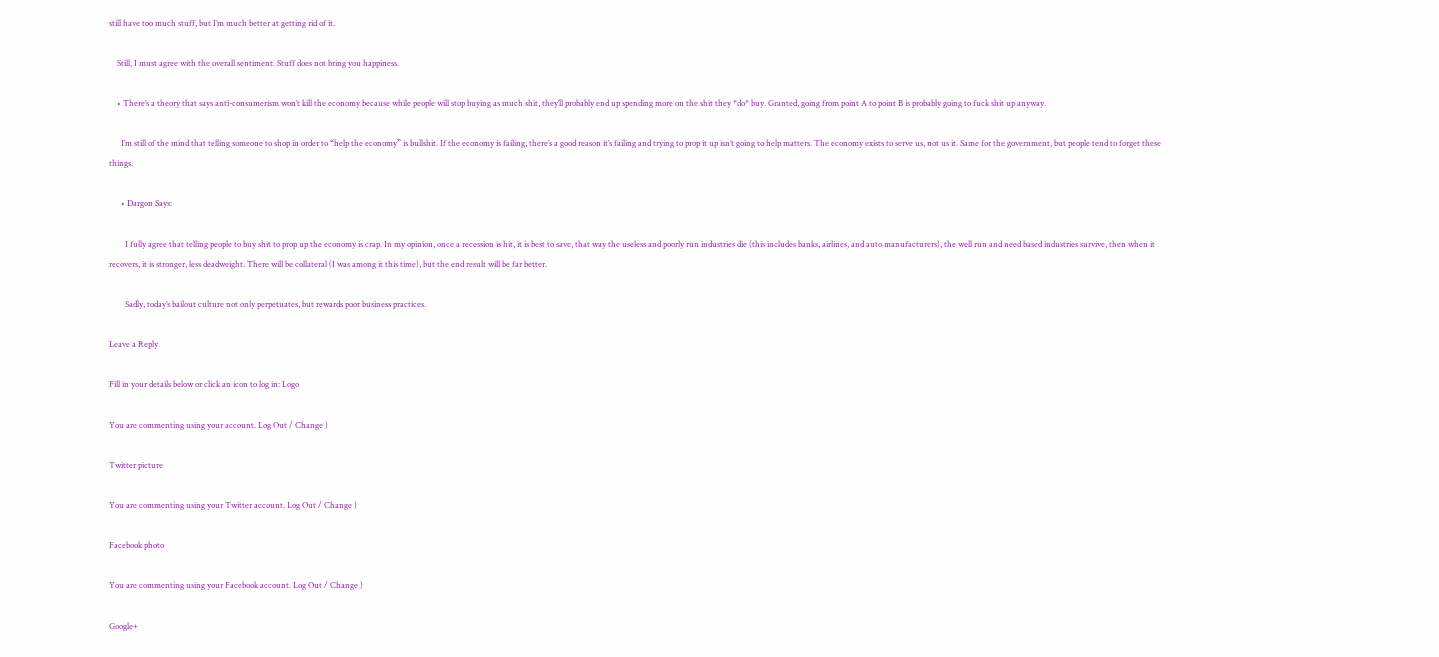still have too much stuff, but I’m much better at getting rid of it.

    Still, I must agree with the overall sentiment. Stuff does not bring you happiness.

    • There’s a theory that says anti-consumerism won’t kill the economy because while people will stop buying as much shit, they’ll probably end up spending more on the shit they *do* buy. Granted, going from point A to point B is probably going to fuck shit up anyway.

      I’m still of the mind that telling someone to shop in order to “help the economy” is bullshit. If the economy is failing, there’s a good reason it’s failing and trying to prop it up isn’t going to help matters. The economy exists to serve us, not us it. Same for the government, but people tend to forget these things.

      • Dargon Says:

        I fully agree that telling people to buy shit to prop up the economy is crap. In my opinion, once a recession is hit, it is best to save, that way the useless and poorly run industries die (this includes banks, airlines, and auto manufacturers), the well run and need based industries survive, then when it recovers, it is stronger, less deadweight. There will be collateral (I was among it this time), but the end result will be far better.

        Sadly, today’s bailout culture not only perpetuates, but rewards poor business practices.

Leave a Reply

Fill in your details below or click an icon to log in: Logo

You are commenting using your account. Log Out / Change )

Twitter picture

You are commenting using your Twitter account. Log Out / Change )

Facebook photo

You are commenting using your Facebook account. Log Out / Change )

Google+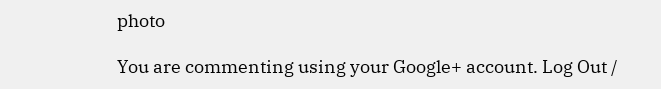photo

You are commenting using your Google+ account. Log Out /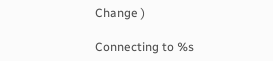Change )

Connecting to %s